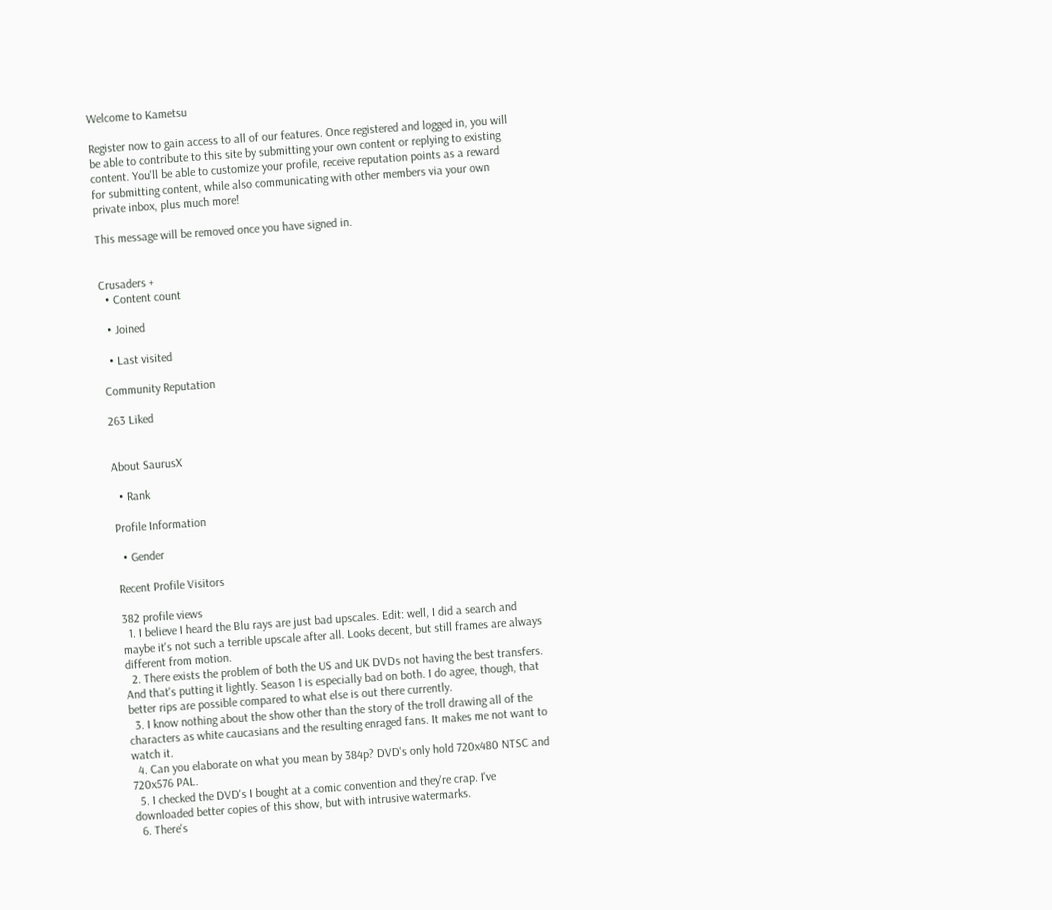Welcome to Kametsu

Register now to gain access to all of our features. Once registered and logged in, you will be able to contribute to this site by submitting your own content or replying to existing content. You'll be able to customize your profile, receive reputation points as a reward for submitting content, while also communicating with other members via your own private inbox, plus much more!

This message will be removed once you have signed in.


Crusaders +
  • Content count

  • Joined

  • Last visited

Community Reputation

263 Liked


About SaurusX

  • Rank

Profile Information

  • Gender

Recent Profile Visitors

382 profile views
  1. I believe I heard the Blu rays are just bad upscales. Edit: well, I did a search and maybe it's not such a terrible upscale after all. Looks decent, but still frames are always different from motion.
  2. There exists the problem of both the US and UK DVDs not having the best transfers. And that's putting it lightly. Season 1 is especially bad on both. I do agree, though, that better rips are possible compared to what else is out there currently.
  3. I know nothing about the show other than the story of the troll drawing all of the characters as white caucasians and the resulting enraged fans. It makes me not want to watch it.
  4. Can you elaborate on what you mean by 384p? DVD's only hold 720x480 NTSC and 720x576 PAL.
  5. I checked the DVD's I bought at a comic convention and they're crap. I've downloaded better copies of this show, but with intrusive watermarks.
  6. There's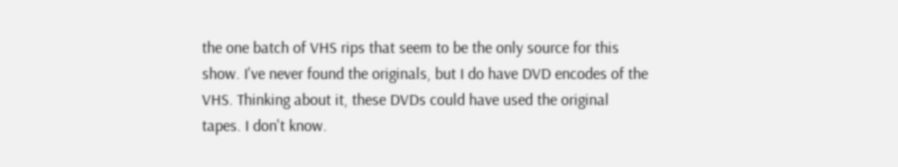the one batch of VHS rips that seem to be the only source for this show. I've never found the originals, but I do have DVD encodes of the VHS. Thinking about it, these DVDs could have used the original tapes. I don't know.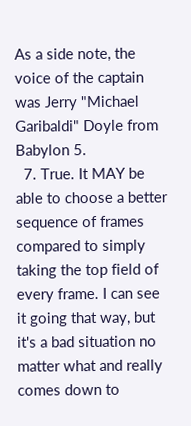As a side note, the voice of the captain was Jerry "Michael Garibaldi" Doyle from Babylon 5.
  7. True. It MAY be able to choose a better sequence of frames compared to simply taking the top field of every frame. I can see it going that way, but it's a bad situation no matter what and really comes down to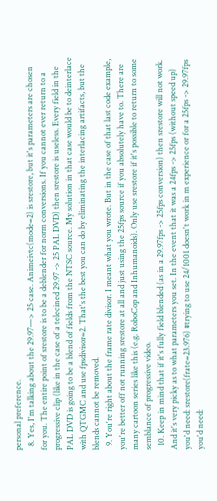personal preference.
  8. Yes, I'm talking about the 29.97—> 25 case. Animeivtc(mode=2) is srestore, but it's parameters are chosen for you. The entire point of srestore is to be a deblender for norm conversions. If you cannot ever return to a progressive clip (like in the case of a telecined 29.97 -> 25 PAL DVD) then srestore is useless. Every field in the PAL DVD is going to be a blend of fields from the NTSC source. My solution in that case would be to deinterlace with QTGMC and use fpsdivisor=2. That's the best you can do by eliminating the interlacing artifacts, but the blends cannot be removed.
  9. You're right about the frame rate divisor. I meant what you wrote. But in the case of that last code example, you're better off not running srestore at all and just using the 25fps source if you absolutely have to. There are many cartoon series like this (e.g. RoboCop and Inhumanoids). Only use srestore if it's possible to return to some semblance of progressive video.
  10. Keep in mind that if it's fully field blended (as in a 29.97fps -> 25fps conversion) then srestore will not work. And it's very picky as to what parameters you set. In the event that it was a 24fps -> 25fps (without speed up) you'd need: srestore(frate=23.976) #trying to use 24/1001 doesn't work in m experience or for a 25fps -> 29.97fps you'd need: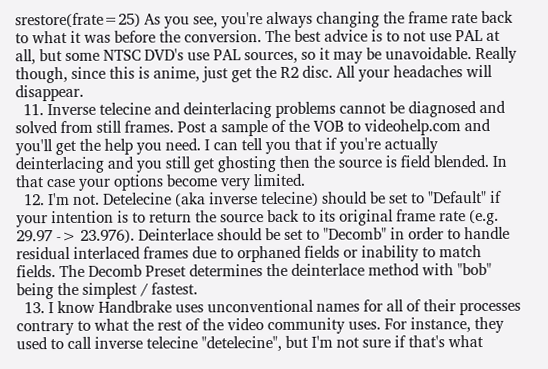srestore(frate=25) As you see, you're always changing the frame rate back to what it was before the conversion. The best advice is to not use PAL at all, but some NTSC DVD's use PAL sources, so it may be unavoidable. Really though, since this is anime, just get the R2 disc. All your headaches will disappear.
  11. Inverse telecine and deinterlacing problems cannot be diagnosed and solved from still frames. Post a sample of the VOB to videohelp.com and you'll get the help you need. I can tell you that if you're actually deinterlacing and you still get ghosting then the source is field blended. In that case your options become very limited.
  12. I'm not. Detelecine (aka inverse telecine) should be set to "Default" if your intention is to return the source back to its original frame rate (e.g. 29.97 -> 23.976). Deinterlace should be set to "Decomb" in order to handle residual interlaced frames due to orphaned fields or inability to match fields. The Decomb Preset determines the deinterlace method with "bob" being the simplest / fastest.
  13. I know Handbrake uses unconventional names for all of their processes contrary to what the rest of the video community uses. For instance, they used to call inverse telecine "detelecine", but I'm not sure if that's what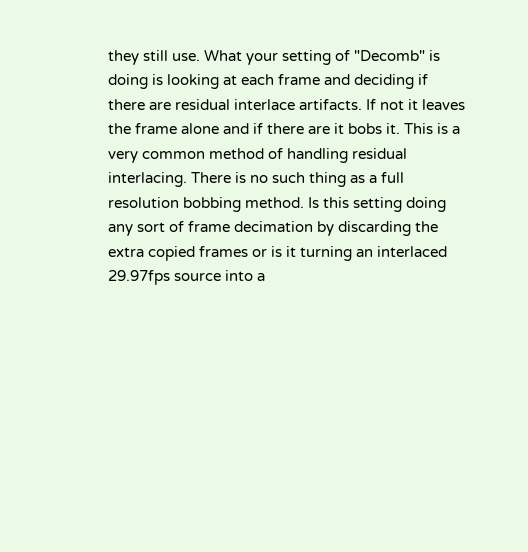they still use. What your setting of "Decomb" is doing is looking at each frame and deciding if there are residual interlace artifacts. If not it leaves the frame alone and if there are it bobs it. This is a very common method of handling residual interlacing. There is no such thing as a full resolution bobbing method. Is this setting doing any sort of frame decimation by discarding the extra copied frames or is it turning an interlaced 29.97fps source into a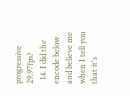progressive 29.97fps?
  14. I did the encode below and believe me when I tell you that it's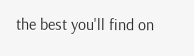the best you'll find on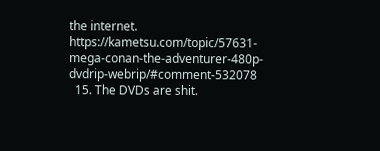the internet. https://kametsu.com/topic/57631-mega-conan-the-adventurer-480p-dvdrip-webrip/#comment-532078
  15. The DVDs are shit.